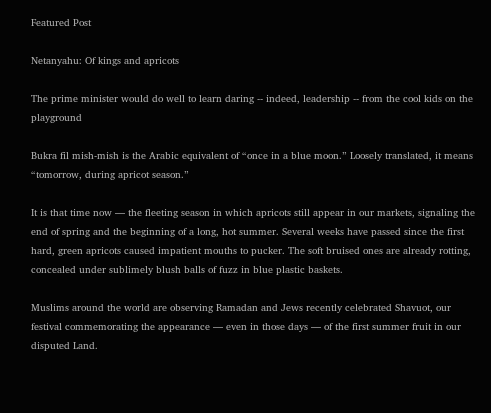Featured Post

Netanyahu: Of kings and apricots

The prime minister would do well to learn daring -- indeed, leadership -- from the cool kids on the playground

Bukra fil mish-mish is the Arabic equivalent of “once in a blue moon.” Loosely translated, it means “tomorrow, during apricot season.”

It is that time now — the fleeting season in which apricots still appear in our markets, signaling the end of spring and the beginning of a long, hot summer. Several weeks have passed since the first hard, green apricots caused impatient mouths to pucker. The soft bruised ones are already rotting, concealed under sublimely blush balls of fuzz in blue plastic baskets.

Muslims around the world are observing Ramadan and Jews recently celebrated Shavuot, our festival commemorating the appearance — even in those days — of the first summer fruit in our disputed Land.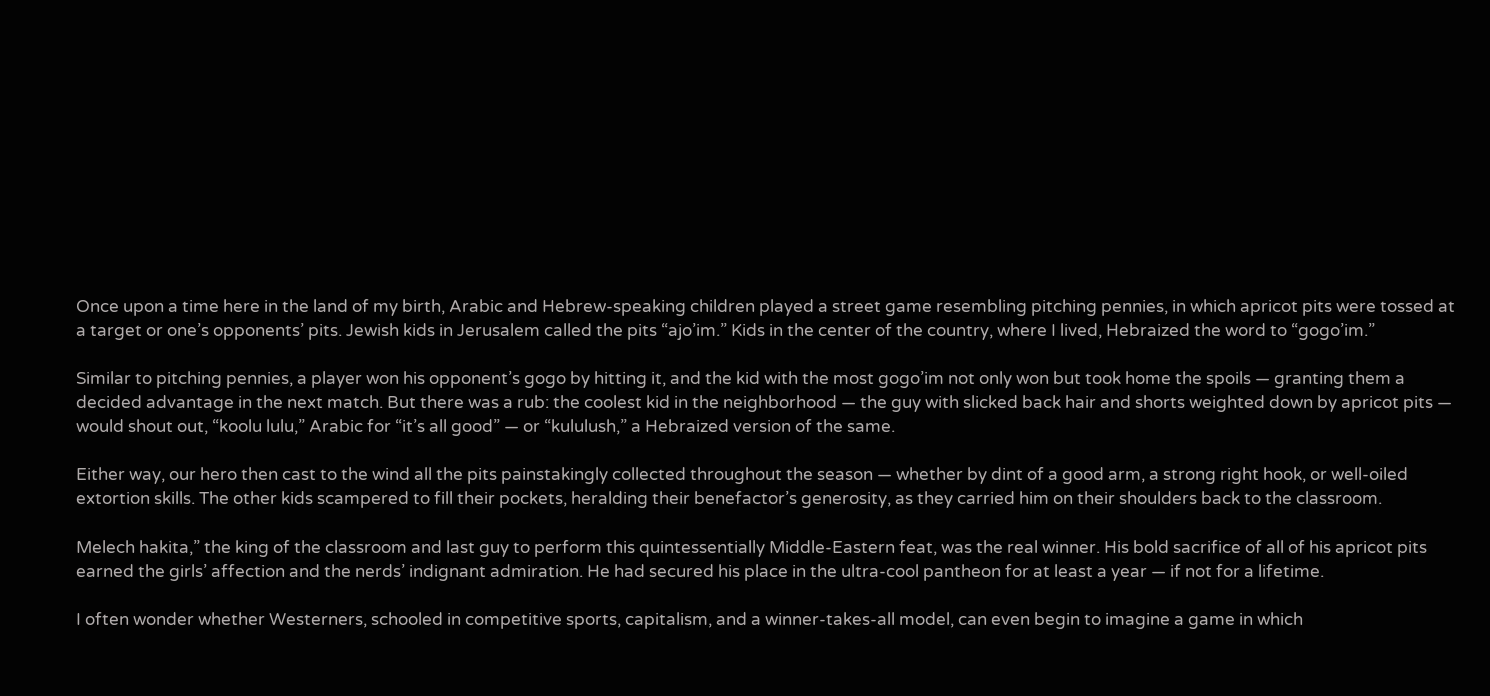Once upon a time here in the land of my birth, Arabic and Hebrew-speaking children played a street game resembling pitching pennies, in which apricot pits were tossed at a target or one’s opponents’ pits. Jewish kids in Jerusalem called the pits “ajo’im.” Kids in the center of the country, where I lived, Hebraized the word to “gogo’im.”

Similar to pitching pennies, a player won his opponent’s gogo by hitting it, and the kid with the most gogo’im not only won but took home the spoils — granting them a decided advantage in the next match. But there was a rub: the coolest kid in the neighborhood — the guy with slicked back hair and shorts weighted down by apricot pits — would shout out, “koolu lulu,” Arabic for “it’s all good” — or “kululush,” a Hebraized version of the same.

Either way, our hero then cast to the wind all the pits painstakingly collected throughout the season — whether by dint of a good arm, a strong right hook, or well-oiled extortion skills. The other kids scampered to fill their pockets, heralding their benefactor’s generosity, as they carried him on their shoulders back to the classroom.

Melech hakita,” the king of the classroom and last guy to perform this quintessentially Middle-Eastern feat, was the real winner. His bold sacrifice of all of his apricot pits earned the girls’ affection and the nerds’ indignant admiration. He had secured his place in the ultra-cool pantheon for at least a year — if not for a lifetime.

I often wonder whether Westerners, schooled in competitive sports, capitalism, and a winner-takes-all model, can even begin to imagine a game in which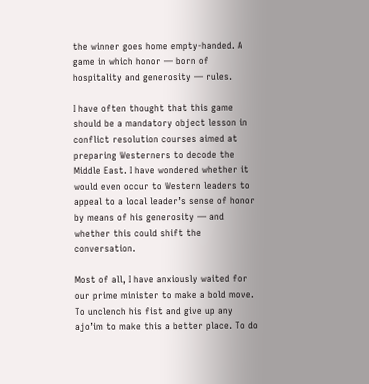the winner goes home empty-handed. A game in which honor — born of hospitality and generosity — rules.

I have often thought that this game should be a mandatory object lesson in conflict resolution courses aimed at preparing Westerners to decode the Middle East. I have wondered whether it would even occur to Western leaders to appeal to a local leader’s sense of honor by means of his generosity — and whether this could shift the conversation.

Most of all, I have anxiously waited for our prime minister to make a bold move. To unclench his fist and give up any ajo’im to make this a better place. To do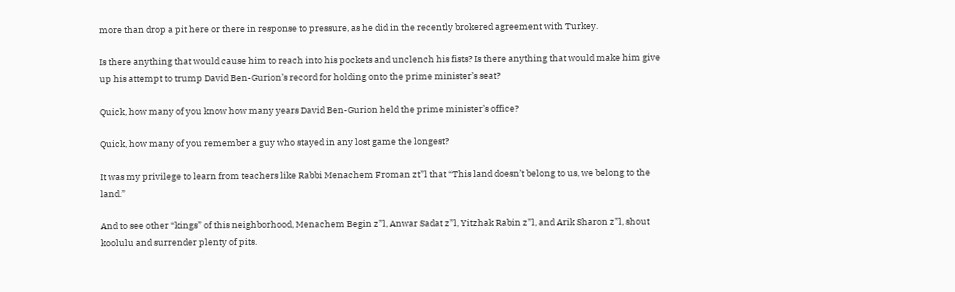more than drop a pit here or there in response to pressure, as he did in the recently brokered agreement with Turkey.

Is there anything that would cause him to reach into his pockets and unclench his fists? Is there anything that would make him give up his attempt to trump David Ben-Gurion’s record for holding onto the prime minister’s seat?

Quick, how many of you know how many years David Ben-Gurion held the prime minister’s office?

Quick, how many of you remember a guy who stayed in any lost game the longest?

It was my privilege to learn from teachers like Rabbi Menachem Froman zt”l that “This land doesn’t belong to us, we belong to the land.”

And to see other “kings” of this neighborhood, Menachem Begin z”l, Anwar Sadat z”l, Yitzhak Rabin z”l, and Arik Sharon z”l, shout koolulu and surrender plenty of pits.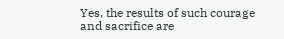Yes, the results of such courage and sacrifice are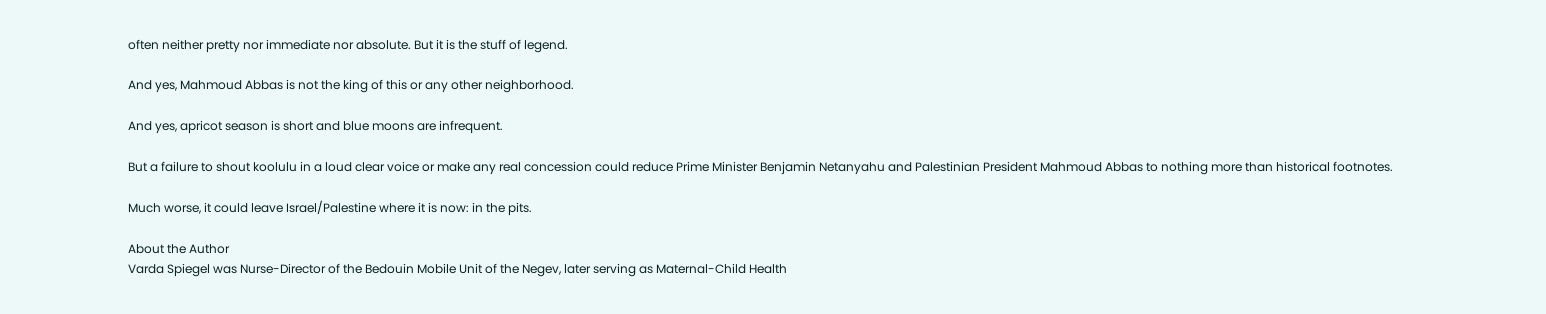often neither pretty nor immediate nor absolute. But it is the stuff of legend.

And yes, Mahmoud Abbas is not the king of this or any other neighborhood.

And yes, apricot season is short and blue moons are infrequent.

But a failure to shout koolulu in a loud clear voice or make any real concession could reduce Prime Minister Benjamin Netanyahu and Palestinian President Mahmoud Abbas to nothing more than historical footnotes.

Much worse, it could leave Israel/Palestine where it is now: in the pits.

About the Author
Varda Spiegel was Nurse-Director of the Bedouin Mobile Unit of the Negev, later serving as Maternal-Child Health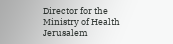Director for the Ministry of Health Jerusalem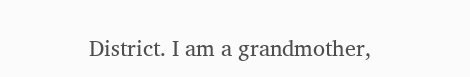District. I am a grandmother,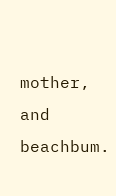mother, and beachbum.